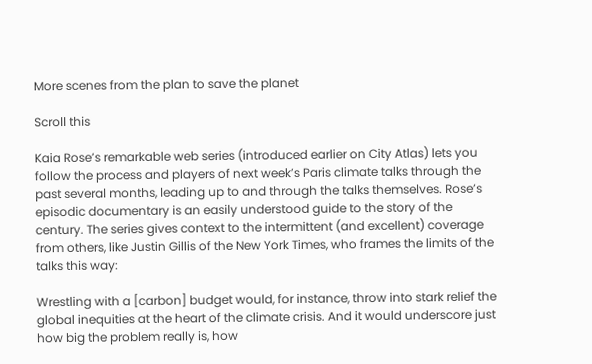More scenes from the plan to save the planet

Scroll this

Kaia Rose’s remarkable web series (introduced earlier on City Atlas) lets you follow the process and players of next week’s Paris climate talks through the past several months, leading up to and through the talks themselves. Rose’s episodic documentary is an easily understood guide to the story of the century. The series gives context to the intermittent (and excellent) coverage from others, like Justin Gillis of the New York Times, who frames the limits of the talks this way:

Wrestling with a [carbon] budget would, for instance, throw into stark relief the global inequities at the heart of the climate crisis. And it would underscore just how big the problem really is, how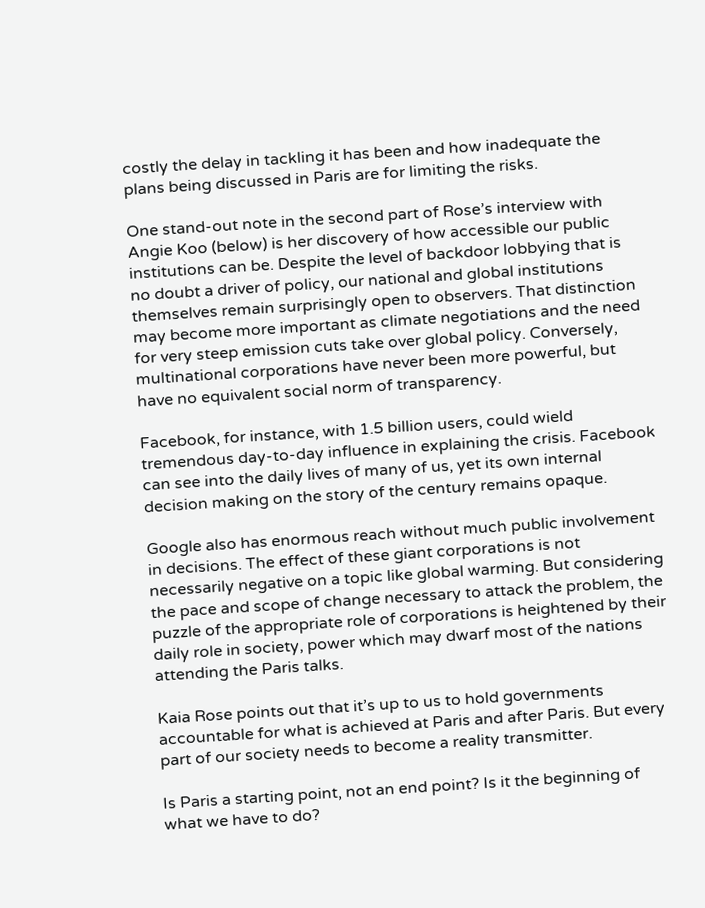costly the delay in tackling it has been and how inadequate the plans being discussed in Paris are for limiting the risks.

One stand-out note in the second part of Rose’s interview with Angie Koo (below) is her discovery of how accessible our public institutions can be. Despite the level of backdoor lobbying that is no doubt a driver of policy, our national and global institutions themselves remain surprisingly open to observers. That distinction may become more important as climate negotiations and the need for very steep emission cuts take over global policy. Conversely, multinational corporations have never been more powerful, but have no equivalent social norm of transparency.

Facebook, for instance, with 1.5 billion users, could wield tremendous day-to-day influence in explaining the crisis. Facebook can see into the daily lives of many of us, yet its own internal decision making on the story of the century remains opaque.

Google also has enormous reach without much public involvement in decisions. The effect of these giant corporations is not necessarily negative on a topic like global warming. But considering the pace and scope of change necessary to attack the problem, the puzzle of the appropriate role of corporations is heightened by their daily role in society, power which may dwarf most of the nations attending the Paris talks.

Kaia Rose points out that it’s up to us to hold governments accountable for what is achieved at Paris and after Paris. But every part of our society needs to become a reality transmitter.

Is Paris a starting point, not an end point? Is it the beginning of what we have to do?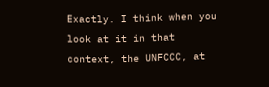Exactly. I think when you look at it in that context, the UNFCCC, at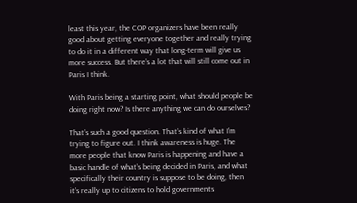least this year, the COP organizers have been really good about getting everyone together and really trying to do it in a different way that long-term will give us more success. But there’s a lot that will still come out in Paris I think.

With Paris being a starting point, what should people be doing right now? Is there anything we can do ourselves?

That’s such a good question. That’s kind of what I’m trying to figure out. I think awareness is huge. The more people that know Paris is happening and have a basic handle of what’s being decided in Paris, and what specifically their country is suppose to be doing, then it’s really up to citizens to hold governments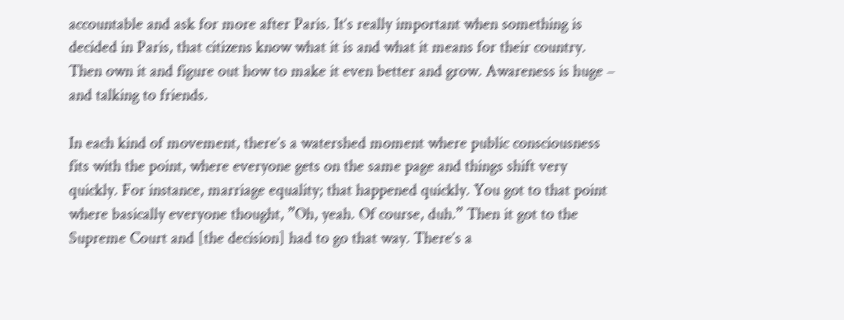accountable and ask for more after Paris. It’s really important when something is decided in Paris, that citizens know what it is and what it means for their country. Then own it and figure out how to make it even better and grow. Awareness is huge – and talking to friends.

In each kind of movement, there’s a watershed moment where public consciousness fits with the point, where everyone gets on the same page and things shift very quickly. For instance, marriage equality; that happened quickly. You got to that point where basically everyone thought, ”Oh, yeah. Of course, duh.” Then it got to the Supreme Court and [the decision] had to go that way. There’s a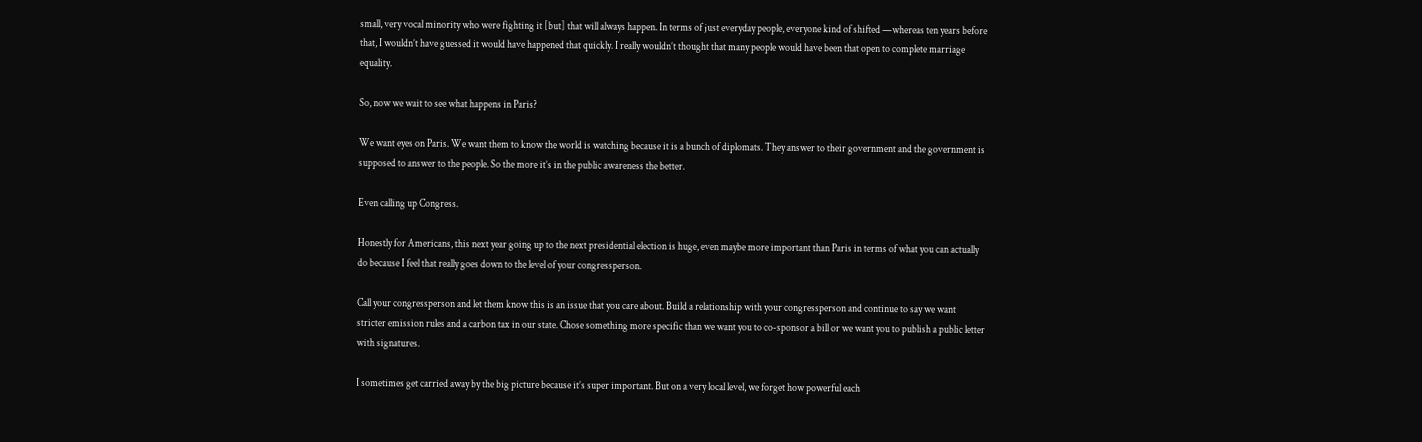small, very vocal minority who were fighting it [but] that will always happen. In terms of just everyday people, everyone kind of shifted —whereas ten years before that, I wouldn’t have guessed it would have happened that quickly. I really wouldn’t thought that many people would have been that open to complete marriage equality.

So, now we wait to see what happens in Paris?

We want eyes on Paris. We want them to know the world is watching because it is a bunch of diplomats. They answer to their government and the government is supposed to answer to the people. So the more it’s in the public awareness the better.

Even calling up Congress.

Honestly for Americans, this next year going up to the next presidential election is huge, even maybe more important than Paris in terms of what you can actually do because I feel that really goes down to the level of your congressperson.

Call your congressperson and let them know this is an issue that you care about. Build a relationship with your congressperson and continue to say we want stricter emission rules and a carbon tax in our state. Chose something more specific than we want you to co-sponsor a bill or we want you to publish a public letter with signatures.

I sometimes get carried away by the big picture because it’s super important. But on a very local level, we forget how powerful each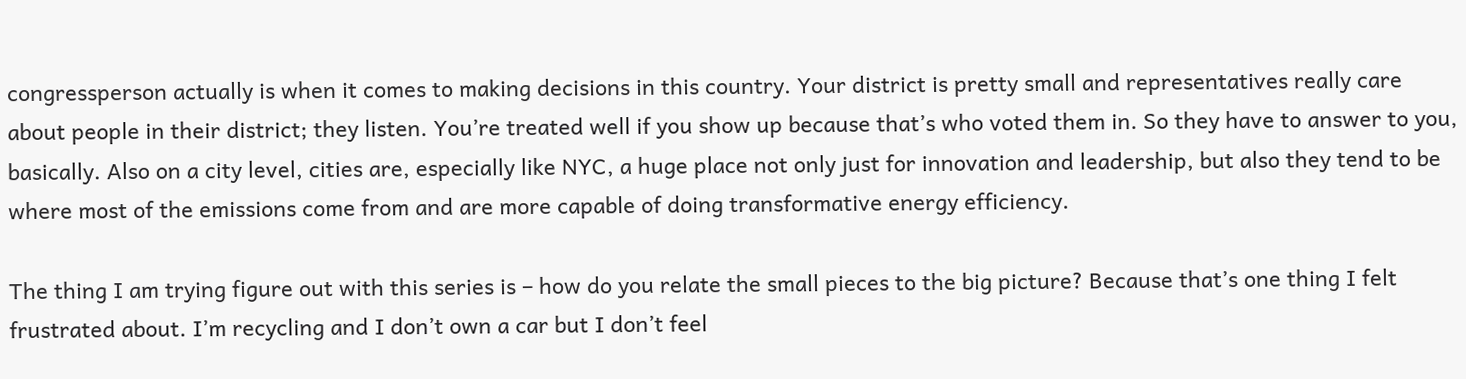congressperson actually is when it comes to making decisions in this country. Your district is pretty small and representatives really care about people in their district; they listen. You’re treated well if you show up because that’s who voted them in. So they have to answer to you, basically. Also on a city level, cities are, especially like NYC, a huge place not only just for innovation and leadership, but also they tend to be where most of the emissions come from and are more capable of doing transformative energy efficiency.

The thing I am trying figure out with this series is – how do you relate the small pieces to the big picture? Because that’s one thing I felt frustrated about. I’m recycling and I don’t own a car but I don’t feel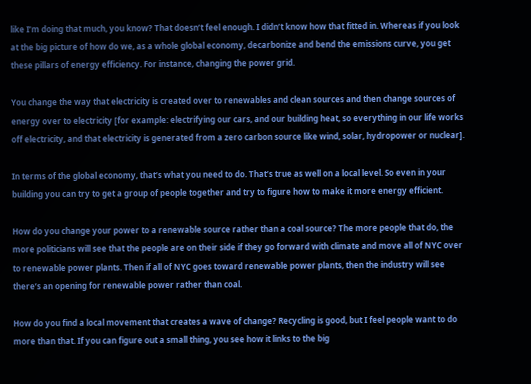like I’m doing that much, you know? That doesn’t feel enough. I didn’t know how that fitted in. Whereas if you look at the big picture of how do we, as a whole global economy, decarbonize and bend the emissions curve, you get these pillars of energy efficiency. For instance, changing the power grid.

You change the way that electricity is created over to renewables and clean sources and then change sources of energy over to electricity [for example: electrifying our cars, and our building heat, so everything in our life works off electricity, and that electricity is generated from a zero carbon source like wind, solar, hydropower or nuclear].

In terms of the global economy, that’s what you need to do. That’s true as well on a local level. So even in your building you can try to get a group of people together and try to figure how to make it more energy efficient.

How do you change your power to a renewable source rather than a coal source? The more people that do, the more politicians will see that the people are on their side if they go forward with climate and move all of NYC over to renewable power plants. Then if all of NYC goes toward renewable power plants, then the industry will see there’s an opening for renewable power rather than coal.

How do you find a local movement that creates a wave of change? Recycling is good, but I feel people want to do more than that. If you can figure out a small thing, you see how it links to the big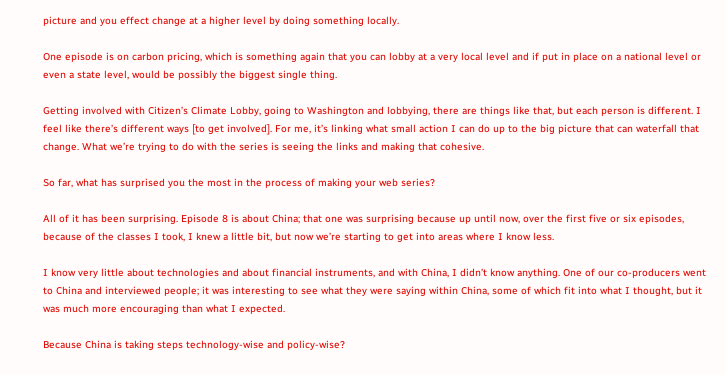picture and you effect change at a higher level by doing something locally.

One episode is on carbon pricing, which is something again that you can lobby at a very local level and if put in place on a national level or even a state level, would be possibly the biggest single thing.

Getting involved with Citizen’s Climate Lobby, going to Washington and lobbying, there are things like that, but each person is different. I feel like there’s different ways [to get involved]. For me, it’s linking what small action I can do up to the big picture that can waterfall that change. What we’re trying to do with the series is seeing the links and making that cohesive.

So far, what has surprised you the most in the process of making your web series?

All of it has been surprising. Episode 8 is about China; that one was surprising because up until now, over the first five or six episodes, because of the classes I took, I knew a little bit, but now we’re starting to get into areas where I know less.

I know very little about technologies and about financial instruments, and with China, I didn’t know anything. One of our co-producers went to China and interviewed people; it was interesting to see what they were saying within China, some of which fit into what I thought, but it was much more encouraging than what I expected.

Because China is taking steps technology-wise and policy-wise?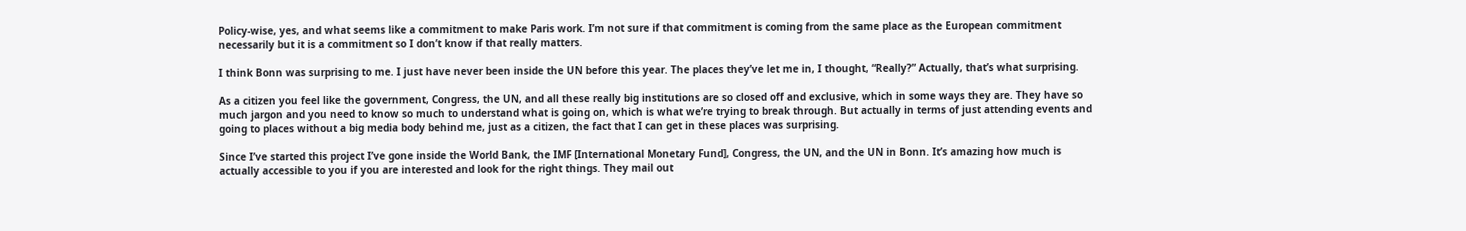Policy-wise, yes, and what seems like a commitment to make Paris work. I’m not sure if that commitment is coming from the same place as the European commitment necessarily but it is a commitment so I don’t know if that really matters.

I think Bonn was surprising to me. I just have never been inside the UN before this year. The places they’ve let me in, I thought, “Really?” Actually, that’s what surprising.

As a citizen you feel like the government, Congress, the UN, and all these really big institutions are so closed off and exclusive, which in some ways they are. They have so much jargon and you need to know so much to understand what is going on, which is what we’re trying to break through. But actually in terms of just attending events and going to places without a big media body behind me, just as a citizen, the fact that I can get in these places was surprising.

Since I’ve started this project I’ve gone inside the World Bank, the IMF [International Monetary Fund], Congress, the UN, and the UN in Bonn. It’s amazing how much is actually accessible to you if you are interested and look for the right things. They mail out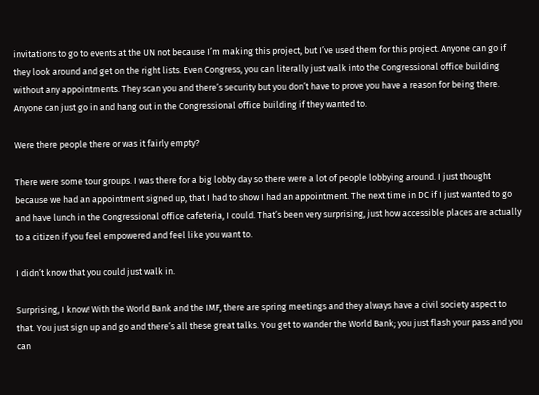invitations to go to events at the UN not because I’m making this project, but I’ve used them for this project. Anyone can go if they look around and get on the right lists. Even Congress, you can literally just walk into the Congressional office building without any appointments. They scan you and there’s security but you don’t have to prove you have a reason for being there. Anyone can just go in and hang out in the Congressional office building if they wanted to.

Were there people there or was it fairly empty?

There were some tour groups. I was there for a big lobby day so there were a lot of people lobbying around. I just thought because we had an appointment signed up, that I had to show I had an appointment. The next time in DC if I just wanted to go and have lunch in the Congressional office cafeteria, I could. That’s been very surprising, just how accessible places are actually to a citizen if you feel empowered and feel like you want to.

I didn’t know that you could just walk in.

Surprising, I know! With the World Bank and the IMF, there are spring meetings and they always have a civil society aspect to that. You just sign up and go and there’s all these great talks. You get to wander the World Bank; you just flash your pass and you can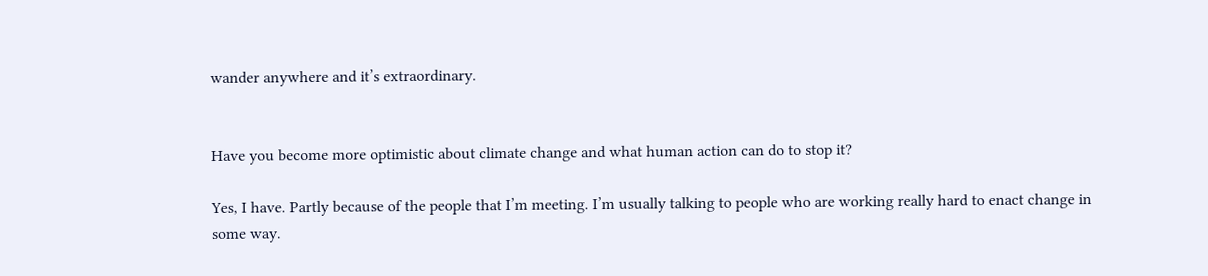wander anywhere and it’s extraordinary.


Have you become more optimistic about climate change and what human action can do to stop it?

Yes, I have. Partly because of the people that I’m meeting. I’m usually talking to people who are working really hard to enact change in some way.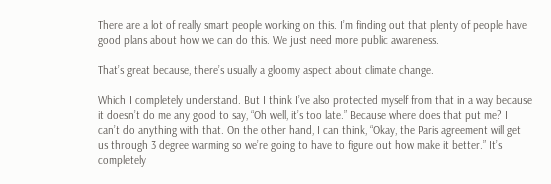There are a lot of really smart people working on this. I’m finding out that plenty of people have good plans about how we can do this. We just need more public awareness.

That’s great because, there’s usually a gloomy aspect about climate change.

Which I completely understand. But I think I’ve also protected myself from that in a way because it doesn’t do me any good to say, “Oh well, it’s too late.” Because where does that put me? I can’t do anything with that. On the other hand, I can think, “Okay, the Paris agreement will get us through 3 degree warming so we’re going to have to figure out how make it better.” It’s completely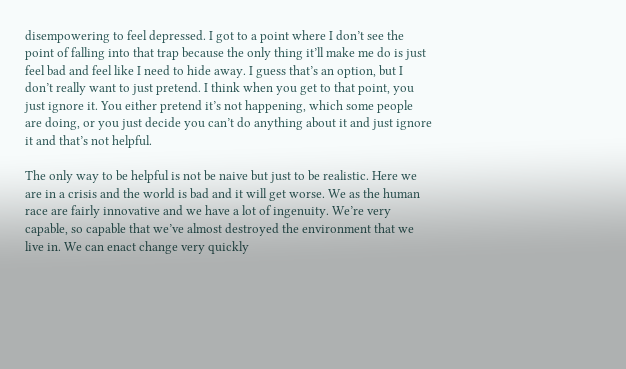disempowering to feel depressed. I got to a point where I don’t see the point of falling into that trap because the only thing it’ll make me do is just feel bad and feel like I need to hide away. I guess that’s an option, but I don’t really want to just pretend. I think when you get to that point, you just ignore it. You either pretend it’s not happening, which some people are doing, or you just decide you can’t do anything about it and just ignore it and that’s not helpful.

The only way to be helpful is not be naive but just to be realistic. Here we are in a crisis and the world is bad and it will get worse. We as the human race are fairly innovative and we have a lot of ingenuity. We’re very capable, so capable that we’ve almost destroyed the environment that we live in. We can enact change very quickly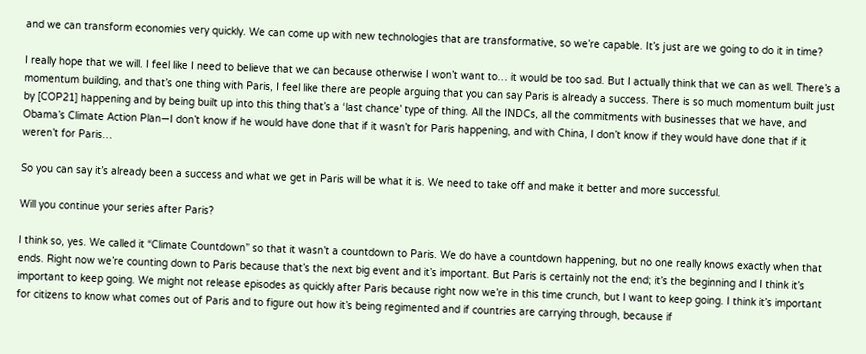and we can transform economies very quickly. We can come up with new technologies that are transformative, so we’re capable. It’s just are we going to do it in time?

I really hope that we will. I feel like I need to believe that we can because otherwise I won’t want to… it would be too sad. But I actually think that we can as well. There’s a momentum building, and that’s one thing with Paris, I feel like there are people arguing that you can say Paris is already a success. There is so much momentum built just by [COP21] happening and by being built up into this thing that’s a ‘last chance’ type of thing. All the INDCs, all the commitments with businesses that we have, and Obama’s Climate Action Plan—I don’t know if he would have done that if it wasn’t for Paris happening, and with China, I don’t know if they would have done that if it weren’t for Paris…

So you can say it’s already been a success and what we get in Paris will be what it is. We need to take off and make it better and more successful.

Will you continue your series after Paris?

I think so, yes. We called it “Climate Countdown” so that it wasn’t a countdown to Paris. We do have a countdown happening, but no one really knows exactly when that ends. Right now we’re counting down to Paris because that’s the next big event and it’s important. But Paris is certainly not the end; it’s the beginning and I think it’s important to keep going. We might not release episodes as quickly after Paris because right now we’re in this time crunch, but I want to keep going. I think it’s important for citizens to know what comes out of Paris and to figure out how it’s being regimented and if countries are carrying through, because if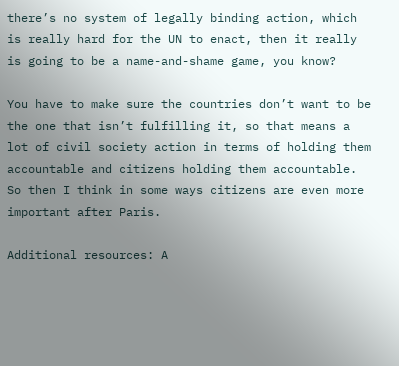there’s no system of legally binding action, which is really hard for the UN to enact, then it really is going to be a name-and-shame game, you know?

You have to make sure the countries don’t want to be the one that isn’t fulfilling it, so that means a lot of civil society action in terms of holding them accountable and citizens holding them accountable. So then I think in some ways citizens are even more important after Paris.

Additional resources: A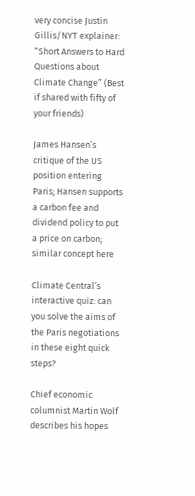very concise Justin Gillis/NYT explainer: “Short Answers to Hard Questions about Climate Change” (Best if shared with fifty of your friends)

James Hansen’s critique of the US position entering Paris; Hansen supports a carbon fee and dividend policy to put a price on carbon; similar concept here

Climate Central’s interactive quiz: can you solve the aims of the Paris negotiations in these eight quick steps?

Chief economic columnist Martin Wolf describes his hopes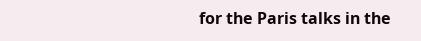for the Paris talks in the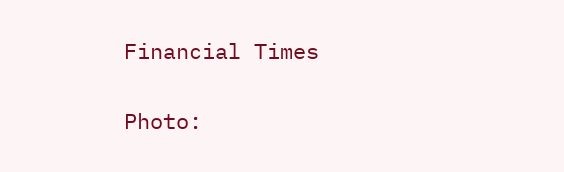Financial Times

Photo: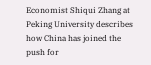Economist Shiqui Zhang at Peking University describes how China has joined the push for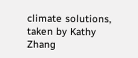climate solutions, taken by Kathy Zhang